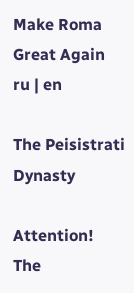Make Roma Great Again
ru | en

The Peisistrati Dynasty

Attention! The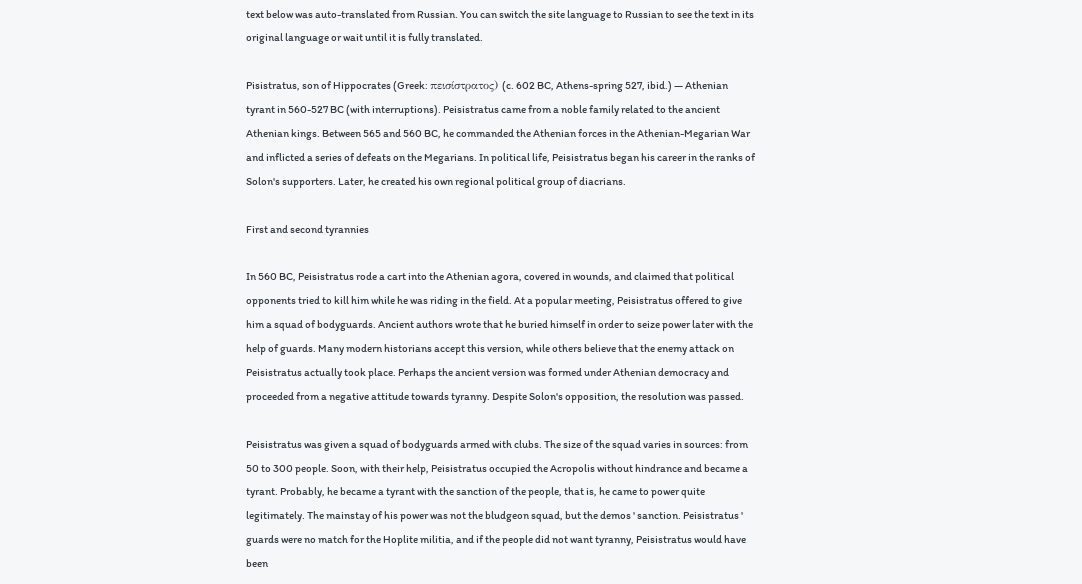text below was auto-translated from Russian. You can switch the site language to Russian to see the text in its original language or wait until it is fully translated.

Pisistratus, son of Hippocrates (Greek: πεισίστρατος) (c. 602 BC, Athens-spring 527, ibid.) — Athenian tyrant in 560-527 BC (with interruptions). Peisistratus came from a noble family related to the ancient Athenian kings. Between 565 and 560 BC, he commanded the Athenian forces in the Athenian-Megarian War and inflicted a series of defeats on the Megarians. In political life, Peisistratus began his career in the ranks of Solon's supporters. Later, he created his own regional political group of diacrians.

First and second tyrannies

In 560 BC, Peisistratus rode a cart into the Athenian agora, covered in wounds, and claimed that political opponents tried to kill him while he was riding in the field. At a popular meeting, Peisistratus offered to give him a squad of bodyguards. Ancient authors wrote that he buried himself in order to seize power later with the help of guards. Many modern historians accept this version, while others believe that the enemy attack on Peisistratus actually took place. Perhaps the ancient version was formed under Athenian democracy and proceeded from a negative attitude towards tyranny. Despite Solon's opposition, the resolution was passed.

Peisistratus was given a squad of bodyguards armed with clubs. The size of the squad varies in sources: from 50 to 300 people. Soon, with their help, Peisistratus occupied the Acropolis without hindrance and became a tyrant. Probably, he became a tyrant with the sanction of the people, that is, he came to power quite legitimately. The mainstay of his power was not the bludgeon squad, but the demos ' sanction. Peisistratus ' guards were no match for the Hoplite militia, and if the people did not want tyranny, Peisistratus would have been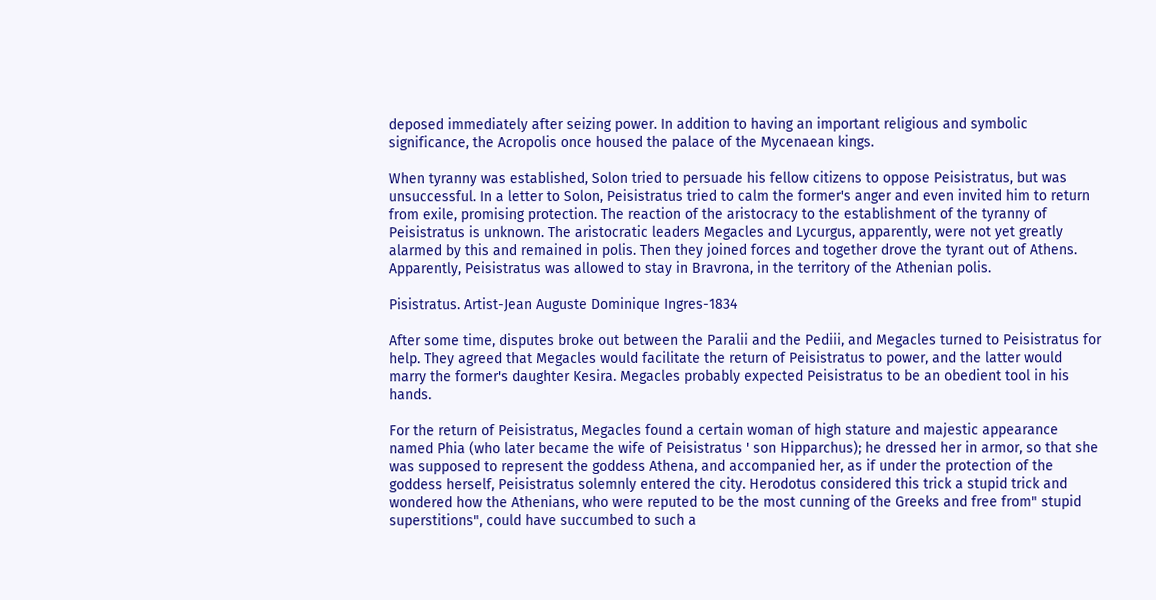deposed immediately after seizing power. In addition to having an important religious and symbolic significance, the Acropolis once housed the palace of the Mycenaean kings.

When tyranny was established, Solon tried to persuade his fellow citizens to oppose Peisistratus, but was unsuccessful. In a letter to Solon, Peisistratus tried to calm the former's anger and even invited him to return from exile, promising protection. The reaction of the aristocracy to the establishment of the tyranny of Peisistratus is unknown. The aristocratic leaders Megacles and Lycurgus, apparently, were not yet greatly alarmed by this and remained in polis. Then they joined forces and together drove the tyrant out of Athens. Apparently, Peisistratus was allowed to stay in Bravrona, in the territory of the Athenian polis.

Pisistratus. Artist-Jean Auguste Dominique Ingres-1834

After some time, disputes broke out between the Paralii and the Pediii, and Megacles turned to Peisistratus for help. They agreed that Megacles would facilitate the return of Peisistratus to power, and the latter would marry the former's daughter Kesira. Megacles probably expected Peisistratus to be an obedient tool in his hands.

For the return of Peisistratus, Megacles found a certain woman of high stature and majestic appearance named Phia (who later became the wife of Peisistratus ' son Hipparchus); he dressed her in armor, so that she was supposed to represent the goddess Athena, and accompanied her, as if under the protection of the goddess herself, Peisistratus solemnly entered the city. Herodotus considered this trick a stupid trick and wondered how the Athenians, who were reputed to be the most cunning of the Greeks and free from" stupid superstitions", could have succumbed to such a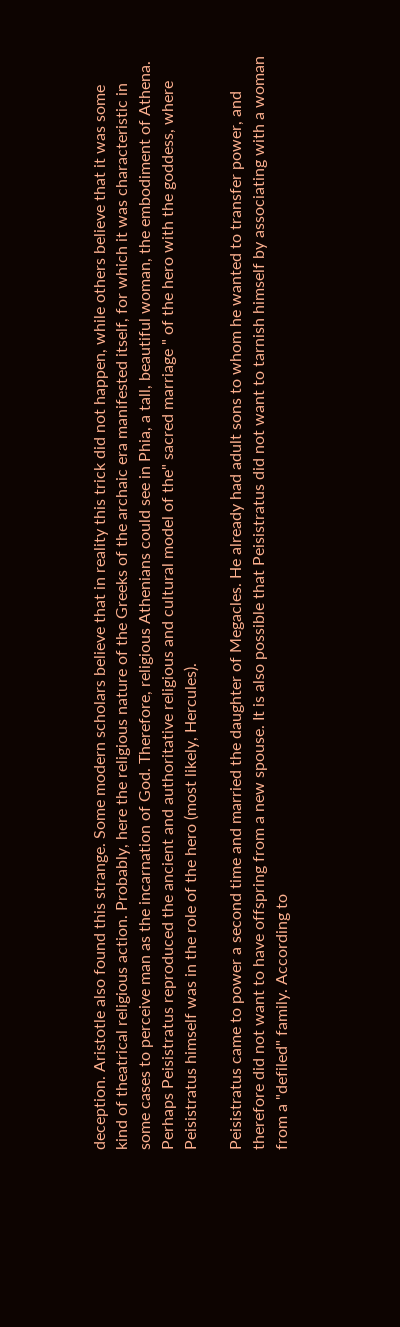deception. Aristotle also found this strange. Some modern scholars believe that in reality this trick did not happen, while others believe that it was some kind of theatrical religious action. Probably, here the religious nature of the Greeks of the archaic era manifested itself, for which it was characteristic in some cases to perceive man as the incarnation of God. Therefore, religious Athenians could see in Phia, a tall, beautiful woman, the embodiment of Athena. Perhaps Peisistratus reproduced the ancient and authoritative religious and cultural model of the" sacred marriage " of the hero with the goddess, where Peisistratus himself was in the role of the hero (most likely, Hercules).

Peisistratus came to power a second time and married the daughter of Megacles. He already had adult sons to whom he wanted to transfer power, and therefore did not want to have offspring from a new spouse. It is also possible that Peisistratus did not want to tarnish himself by associating with a woman from a "defiled" family. According to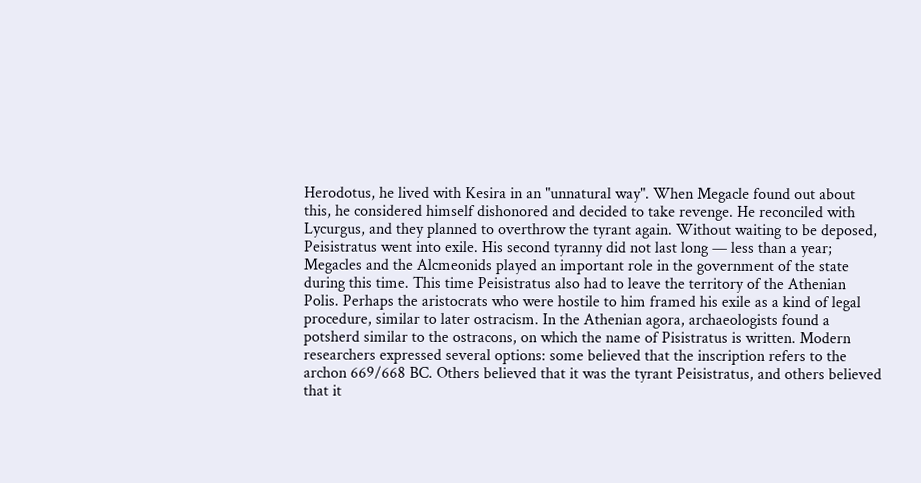Herodotus, he lived with Kesira in an "unnatural way". When Megacle found out about this, he considered himself dishonored and decided to take revenge. He reconciled with Lycurgus, and they planned to overthrow the tyrant again. Without waiting to be deposed, Peisistratus went into exile. His second tyranny did not last long — less than a year; Megacles and the Alcmeonids played an important role in the government of the state during this time. This time Peisistratus also had to leave the territory of the Athenian Polis. Perhaps the aristocrats who were hostile to him framed his exile as a kind of legal procedure, similar to later ostracism. In the Athenian agora, archaeologists found a potsherd similar to the ostracons, on which the name of Pisistratus is written. Modern researchers expressed several options: some believed that the inscription refers to the archon 669/668 BC. Others believed that it was the tyrant Peisistratus, and others believed that it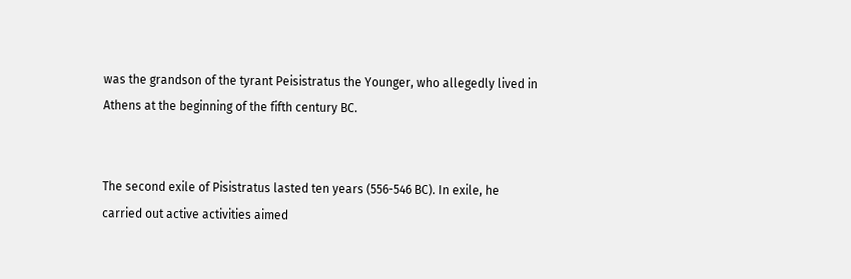was the grandson of the tyrant Peisistratus the Younger, who allegedly lived in Athens at the beginning of the fifth century BC.


The second exile of Pisistratus lasted ten years (556-546 BC). In exile, he carried out active activities aimed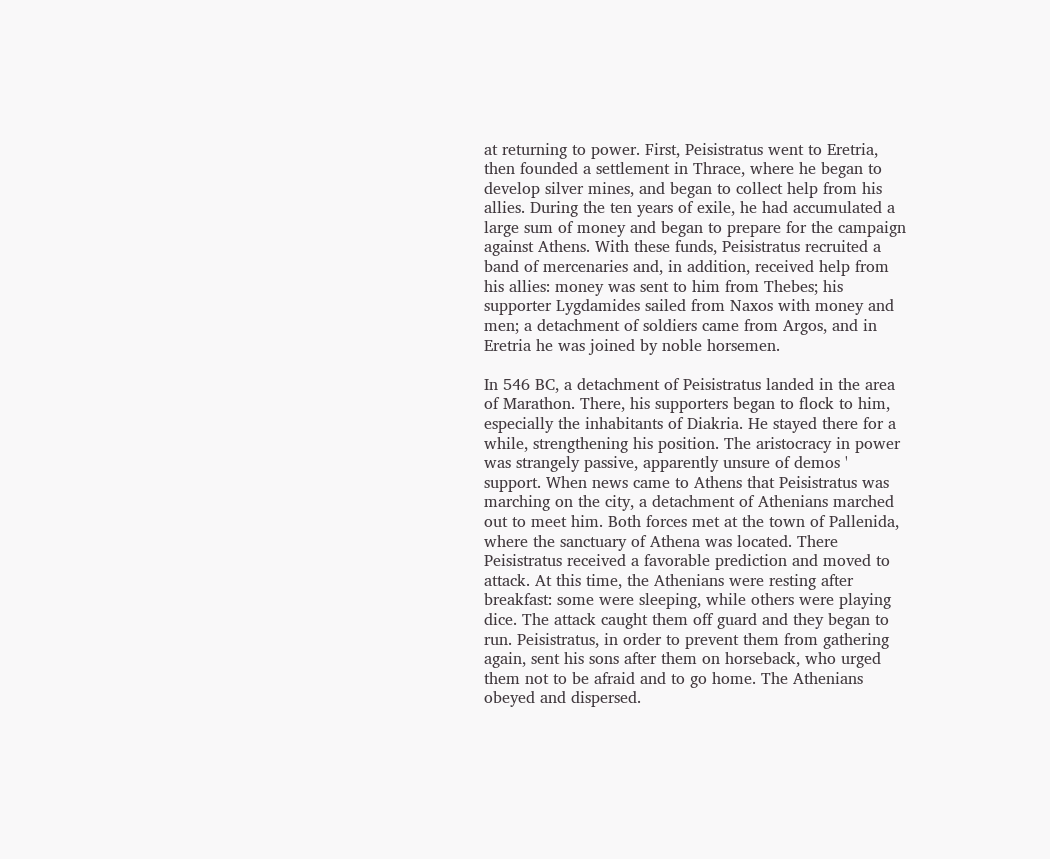at returning to power. First, Peisistratus went to Eretria, then founded a settlement in Thrace, where he began to develop silver mines, and began to collect help from his allies. During the ten years of exile, he had accumulated a large sum of money and began to prepare for the campaign against Athens. With these funds, Peisistratus recruited a band of mercenaries and, in addition, received help from his allies: money was sent to him from Thebes; his supporter Lygdamides sailed from Naxos with money and men; a detachment of soldiers came from Argos, and in Eretria he was joined by noble horsemen.

In 546 BC, a detachment of Peisistratus landed in the area of Marathon. There, his supporters began to flock to him, especially the inhabitants of Diakria. He stayed there for a while, strengthening his position. The aristocracy in power was strangely passive, apparently unsure of demos ' support. When news came to Athens that Peisistratus was marching on the city, a detachment of Athenians marched out to meet him. Both forces met at the town of Pallenida, where the sanctuary of Athena was located. There Peisistratus received a favorable prediction and moved to attack. At this time, the Athenians were resting after breakfast: some were sleeping, while others were playing dice. The attack caught them off guard and they began to run. Peisistratus, in order to prevent them from gathering again, sent his sons after them on horseback, who urged them not to be afraid and to go home. The Athenians obeyed and dispersed.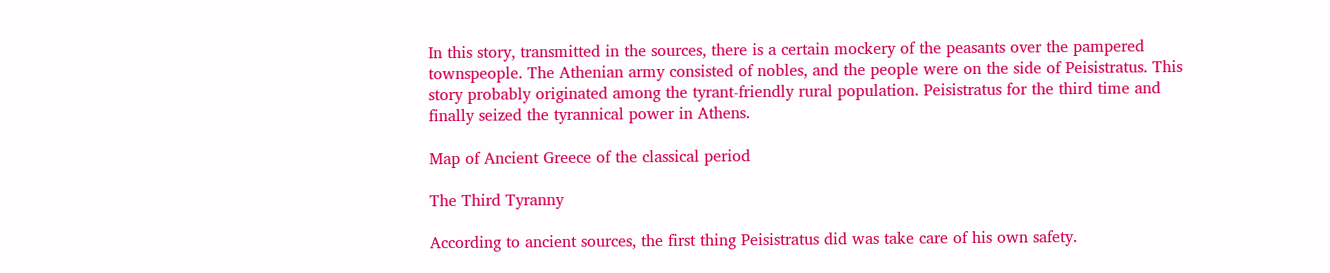In this story, transmitted in the sources, there is a certain mockery of the peasants over the pampered townspeople. The Athenian army consisted of nobles, and the people were on the side of Peisistratus. This story probably originated among the tyrant-friendly rural population. Peisistratus for the third time and finally seized the tyrannical power in Athens.

Map of Ancient Greece of the classical period

The Third Tyranny

According to ancient sources, the first thing Peisistratus did was take care of his own safety.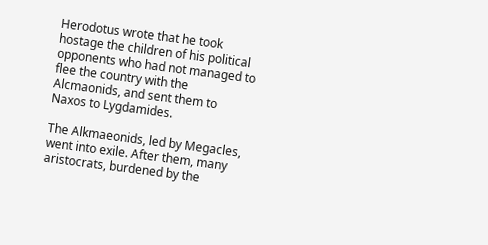Herodotus wrote that he took hostage the children of his political opponents who had not managed to flee the country with the Alcmaonids, and sent them to Naxos to Lygdamides.

The Alkmaeonids, led by Megacles, went into exile. After them, many aristocrats, burdened by the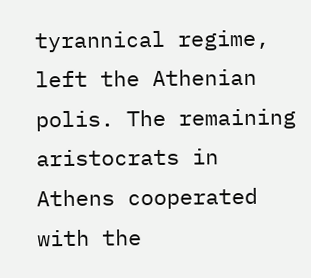tyrannical regime, left the Athenian polis. The remaining aristocrats in Athens cooperated with the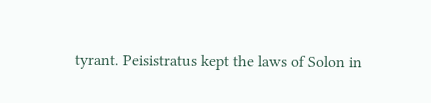tyrant. Peisistratus kept the laws of Solon in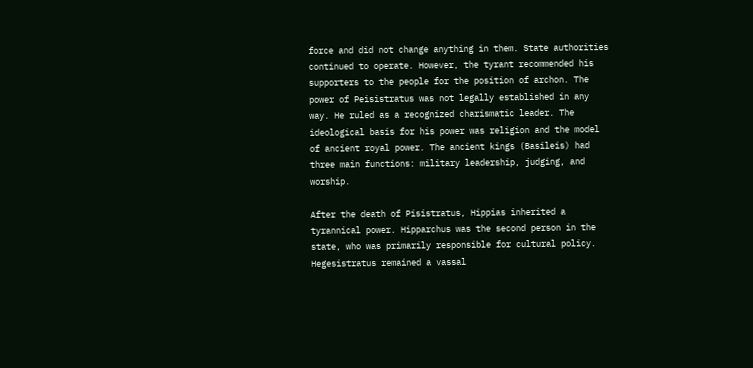force and did not change anything in them. State authorities continued to operate. However, the tyrant recommended his supporters to the people for the position of archon. The power of Peisistratus was not legally established in any way. He ruled as a recognized charismatic leader. The ideological basis for his power was religion and the model of ancient royal power. The ancient kings (Basileis) had three main functions: military leadership, judging, and worship.

After the death of Pisistratus, Hippias inherited a tyrannical power. Hipparchus was the second person in the state, who was primarily responsible for cultural policy. Hegesistratus remained a vassal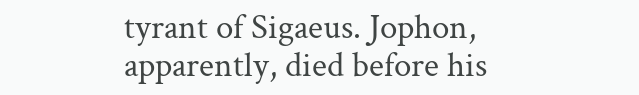tyrant of Sigaeus. Jophon, apparently, died before his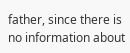father, since there is no information about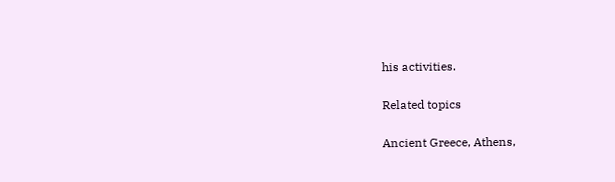his activities.

Related topics

Ancient Greece, Athens,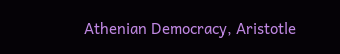Athenian Democracy, Aristotle